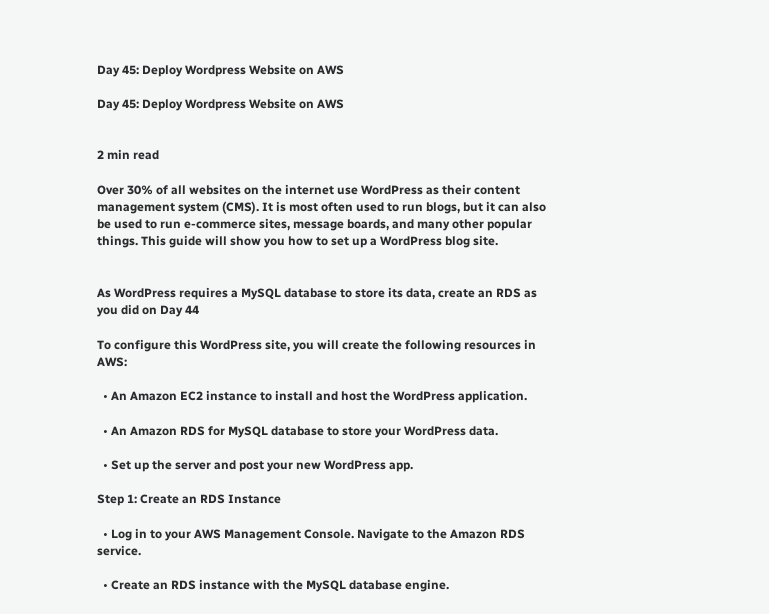Day 45: Deploy Wordpress Website on AWS

Day 45: Deploy Wordpress Website on AWS


2 min read

Over 30% of all websites on the internet use WordPress as their content management system (CMS). It is most often used to run blogs, but it can also be used to run e-commerce sites, message boards, and many other popular things. This guide will show you how to set up a WordPress blog site.


As WordPress requires a MySQL database to store its data, create an RDS as you did on Day 44

To configure this WordPress site, you will create the following resources in AWS:

  • An Amazon EC2 instance to install and host the WordPress application.

  • An Amazon RDS for MySQL database to store your WordPress data.

  • Set up the server and post your new WordPress app.

Step 1: Create an RDS Instance

  • Log in to your AWS Management Console. Navigate to the Amazon RDS service.

  • Create an RDS instance with the MySQL database engine.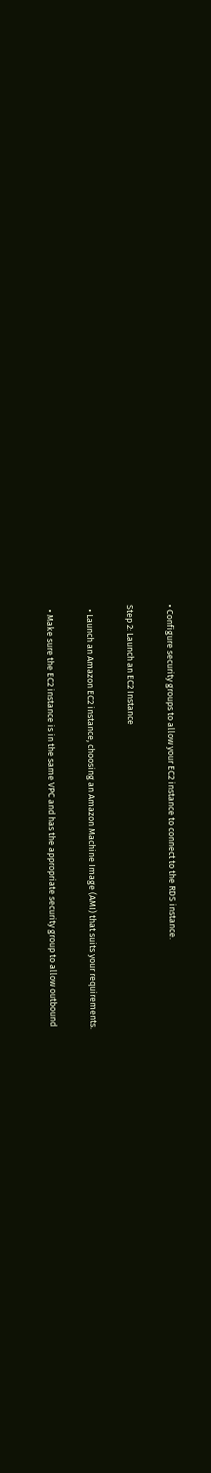• Configure security groups to allow your EC2 instance to connect to the RDS instance.

Step 2: Launch an EC2 Instance

  • Launch an Amazon EC2 instance, choosing an Amazon Machine Image (AMI) that suits your requirements.

  • Make sure the EC2 instance is in the same VPC and has the appropriate security group to allow outbound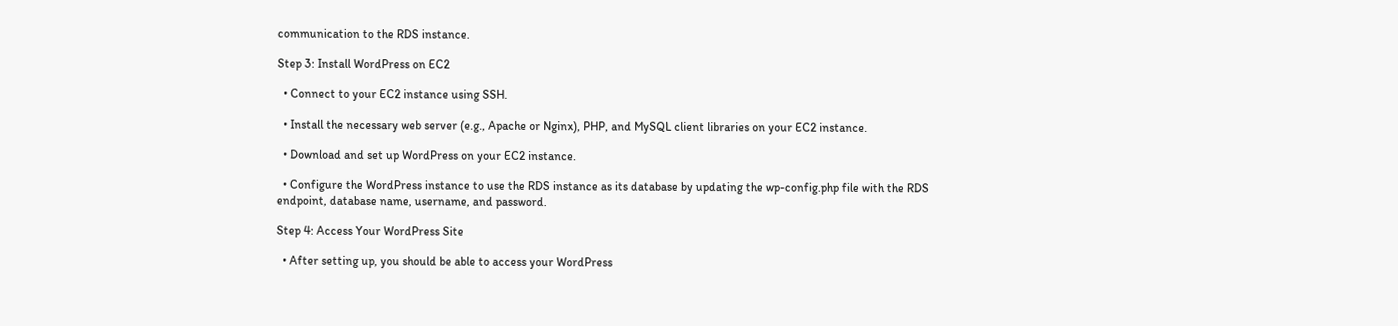communication to the RDS instance.

Step 3: Install WordPress on EC2

  • Connect to your EC2 instance using SSH.

  • Install the necessary web server (e.g., Apache or Nginx), PHP, and MySQL client libraries on your EC2 instance.

  • Download and set up WordPress on your EC2 instance.

  • Configure the WordPress instance to use the RDS instance as its database by updating the wp-config.php file with the RDS endpoint, database name, username, and password.

Step 4: Access Your WordPress Site

  • After setting up, you should be able to access your WordPress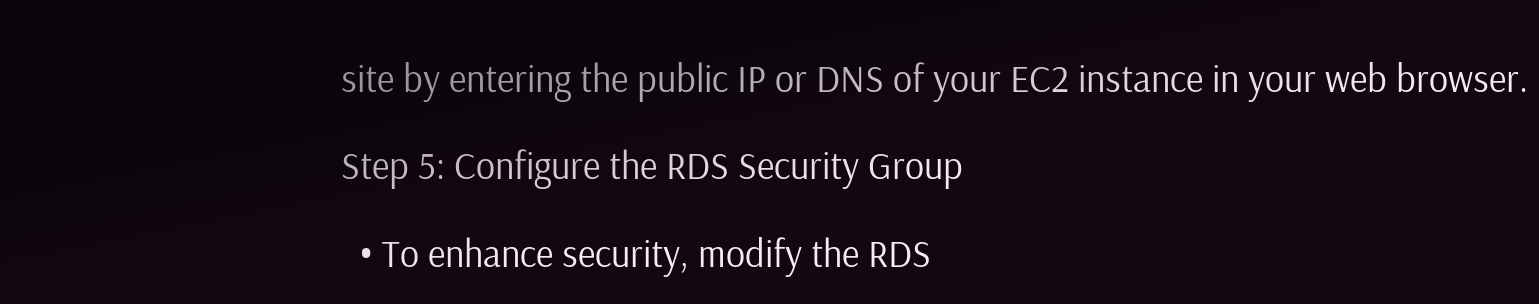site by entering the public IP or DNS of your EC2 instance in your web browser.

Step 5: Configure the RDS Security Group

  • To enhance security, modify the RDS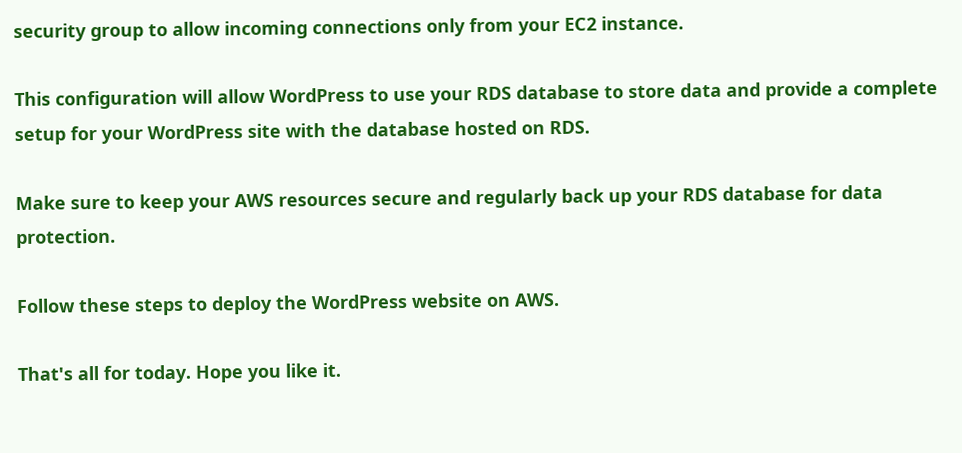security group to allow incoming connections only from your EC2 instance.

This configuration will allow WordPress to use your RDS database to store data and provide a complete setup for your WordPress site with the database hosted on RDS.

Make sure to keep your AWS resources secure and regularly back up your RDS database for data protection.

Follow these steps to deploy the WordPress website on AWS.

That's all for today. Hope you like it.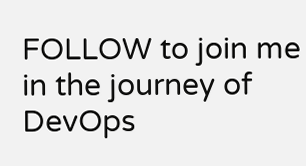FOLLOW to join me in the journey of DevOps